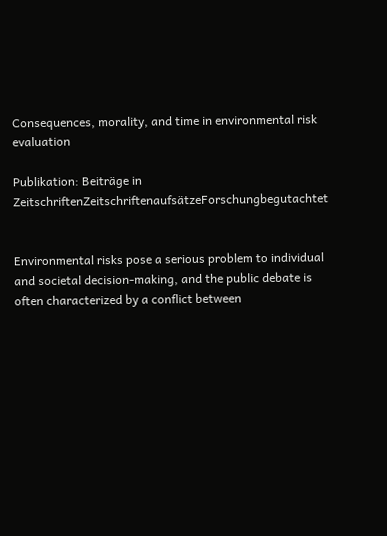Consequences, morality, and time in environmental risk evaluation

Publikation: Beiträge in ZeitschriftenZeitschriftenaufsätzeForschungbegutachtet


Environmental risks pose a serious problem to individual and societal decision-making, and the public debate is often characterized by a conflict between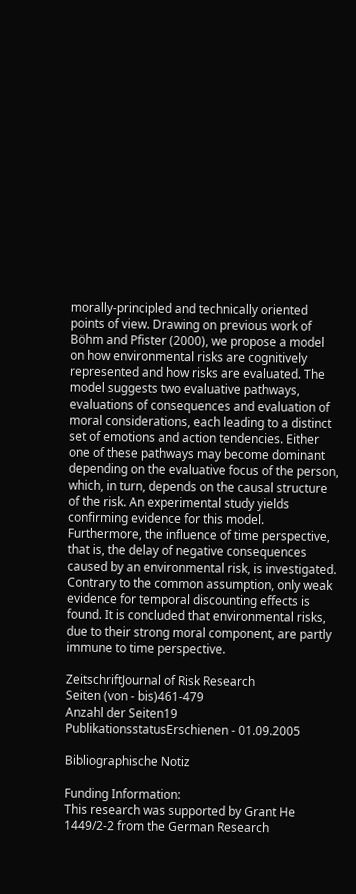morally-principled and technically oriented points of view. Drawing on previous work of Böhm and Pfister (2000), we propose a model on how environmental risks are cognitively represented and how risks are evaluated. The model suggests two evaluative pathways, evaluations of consequences and evaluation of moral considerations, each leading to a distinct set of emotions and action tendencies. Either one of these pathways may become dominant depending on the evaluative focus of the person, which, in turn, depends on the causal structure of the risk. An experimental study yields confirming evidence for this model. Furthermore, the influence of time perspective, that is, the delay of negative consequences caused by an environmental risk, is investigated. Contrary to the common assumption, only weak evidence for temporal discounting effects is found. It is concluded that environmental risks, due to their strong moral component, are partly immune to time perspective.

ZeitschriftJournal of Risk Research
Seiten (von - bis)461-479
Anzahl der Seiten19
PublikationsstatusErschienen - 01.09.2005

Bibliographische Notiz

Funding Information:
This research was supported by Grant He 1449/2-2 from the German Research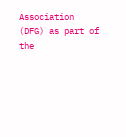Association (DFG) as part of the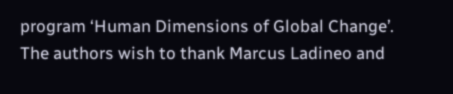program ‘Human Dimensions of Global Change’. The authors wish to thank Marcus Ladineo and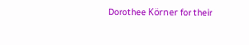Dorothee Körner for their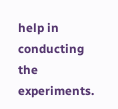help in conducting the experiments.